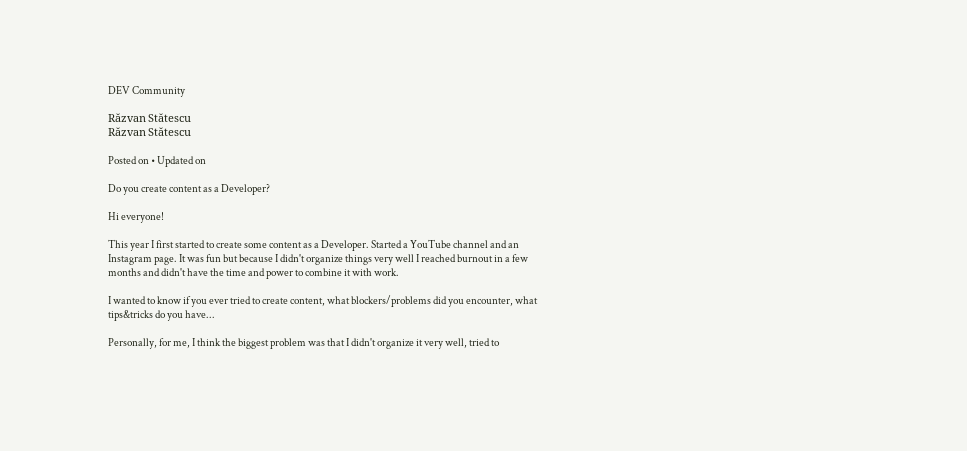DEV Community

Răzvan Stătescu
Răzvan Stătescu

Posted on • Updated on

Do you create content as a Developer?

Hi everyone!

This year I first started to create some content as a Developer. Started a YouTube channel and an Instagram page. It was fun but because I didn't organize things very well I reached burnout in a few months and didn't have the time and power to combine it with work.

I wanted to know if you ever tried to create content, what blockers/problems did you encounter, what tips&tricks do you have...

Personally, for me, I think the biggest problem was that I didn't organize it very well, tried to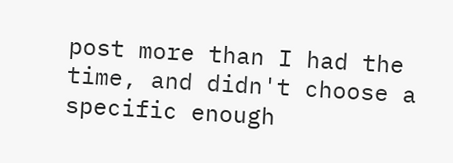post more than I had the time, and didn't choose a specific enough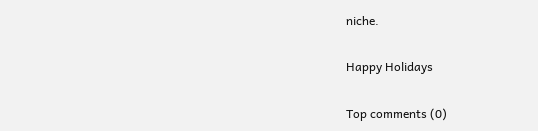niche.

Happy Holidays

Top comments (0)